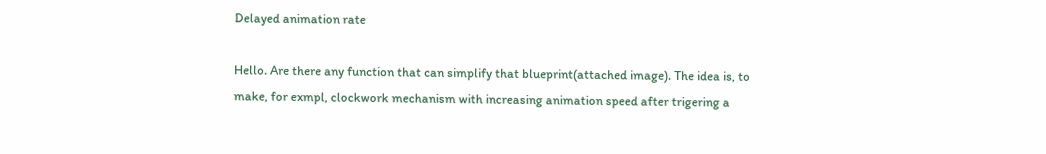Delayed animation rate

Hello. Are there any function that can simplify that blueprint(attached image). The idea is, to make, for exmpl, clockwork mechanism with increasing animation speed after trigering a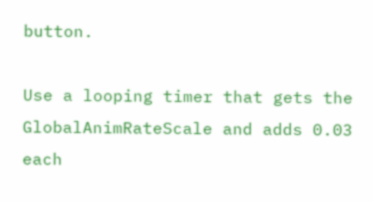button.

Use a looping timer that gets the GlobalAnimRateScale and adds 0.03 each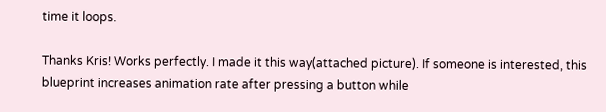time it loops.

Thanks Kris! Works perfectly. I made it this way(attached picture). If someone is interested, this blueprint increases animation rate after pressing a button while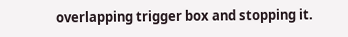overlapping trigger box and stopping it.